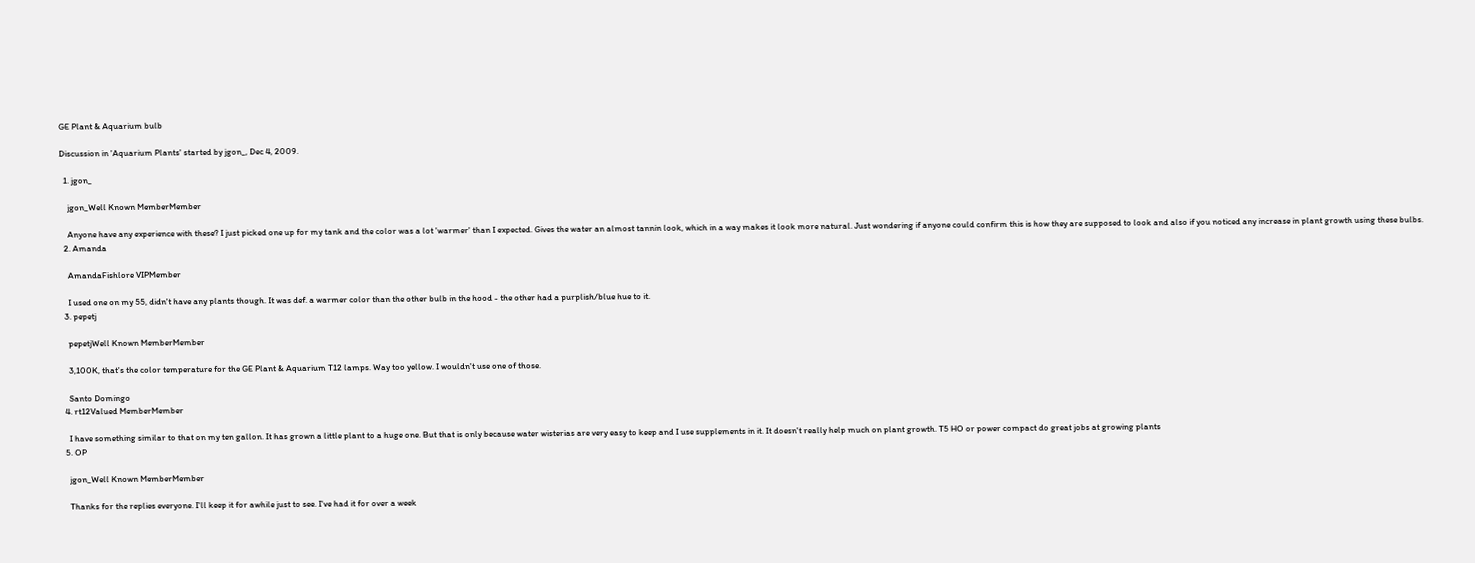GE Plant & Aquarium bulb

Discussion in 'Aquarium Plants' started by jgon_, Dec 4, 2009.

  1. jgon_

    jgon_Well Known MemberMember

    Anyone have any experience with these? I just picked one up for my tank and the color was a lot 'warmer' than I expected. Gives the water an almost tannin look, which in a way makes it look more natural. Just wondering if anyone could confirm this is how they are supposed to look and also if you noticed any increase in plant growth using these bulbs.
  2. Amanda

    AmandaFishlore VIPMember

    I used one on my 55, didn't have any plants though. It was def. a warmer color than the other bulb in the hood - the other had a purplish/blue hue to it.
  3. pepetj

    pepetjWell Known MemberMember

    3,100K, that's the color temperature for the GE Plant & Aquarium T12 lamps. Way too yellow. I wouldn't use one of those.

    Santo Domingo
  4. rt12Valued MemberMember

    I have something similar to that on my ten gallon. It has grown a little plant to a huge one. But that is only because water wisterias are very easy to keep and I use supplements in it. It doesn't really help much on plant growth. T5 HO or power compact do great jobs at growing plants
  5. OP

    jgon_Well Known MemberMember

    Thanks for the replies everyone. I'll keep it for awhile just to see. I've had it for over a week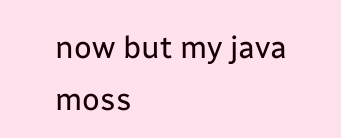now but my java moss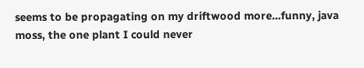seems to be propagating on my driftwood more...funny, java moss, the one plant I could never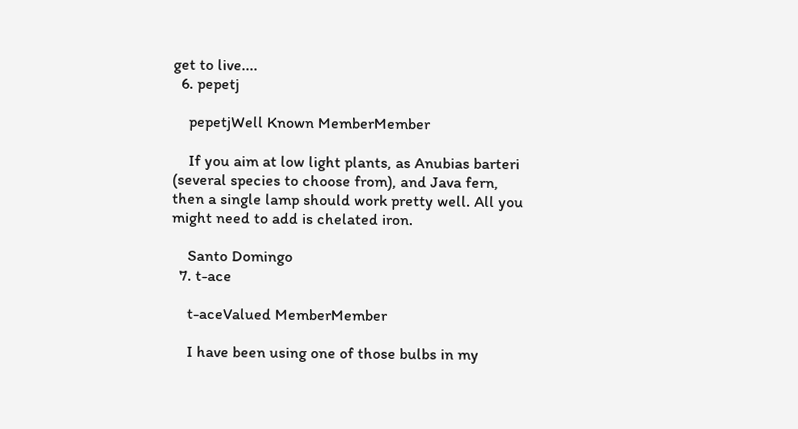get to live....
  6. pepetj

    pepetjWell Known MemberMember

    If you aim at low light plants, as Anubias barteri (several species to choose from), and Java fern, then a single lamp should work pretty well. All you might need to add is chelated iron.

    Santo Domingo
  7. t-ace

    t-aceValued MemberMember

    I have been using one of those bulbs in my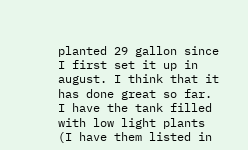planted 29 gallon since I first set it up in august. I think that it has done great so far. I have the tank filled with low light plants (I have them listed in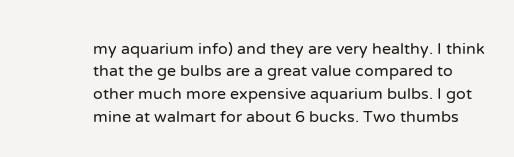my aquarium info) and they are very healthy. I think that the ge bulbs are a great value compared to other much more expensive aquarium bulbs. I got mine at walmart for about 6 bucks. Two thumbs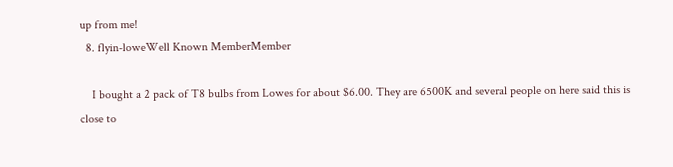up from me!
  8. flyin-loweWell Known MemberMember

    I bought a 2 pack of T8 bulbs from Lowes for about $6.00. They are 6500K and several people on here said this is close to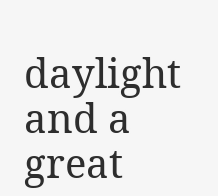daylight and a great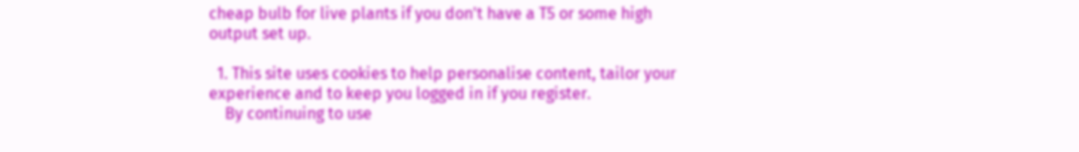cheap bulb for live plants if you don't have a T5 or some high output set up.

  1. This site uses cookies to help personalise content, tailor your experience and to keep you logged in if you register.
    By continuing to use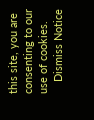this site, you are consenting to our use of cookies.
    Dismiss Notice